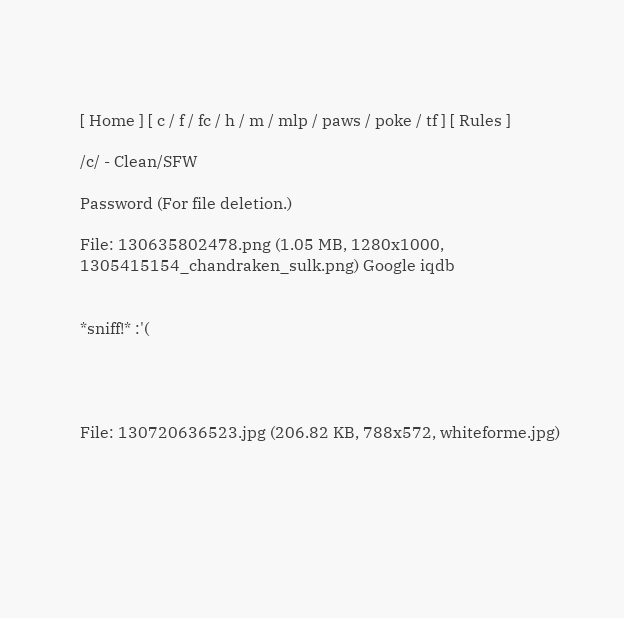[ Home ] [ c / f / fc / h / m / mlp / paws / poke / tf ] [ Rules ]

/c/ - Clean/SFW

Password (For file deletion.)

File: 130635802478.png (1.05 MB, 1280x1000, 1305415154_chandraken_sulk.png) Google iqdb


*sniff!* :'(




File: 130720636523.jpg (206.82 KB, 788x572, whiteforme.jpg)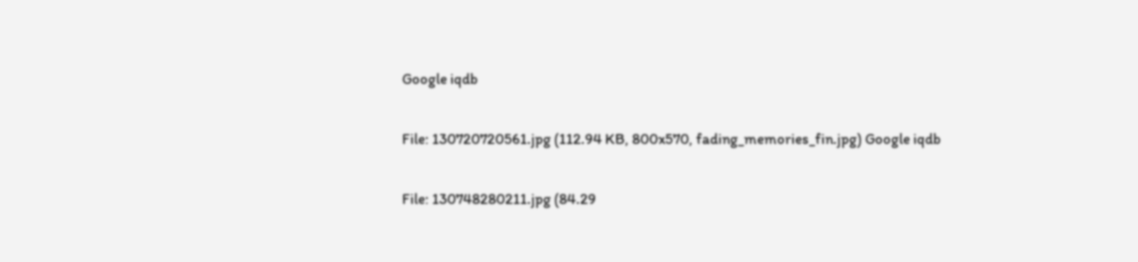Google iqdb


File: 130720720561.jpg (112.94 KB, 800x570, fading_memories_fin.jpg) Google iqdb


File: 130748280211.jpg (84.29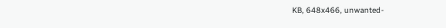KB, 648x466, unwanted-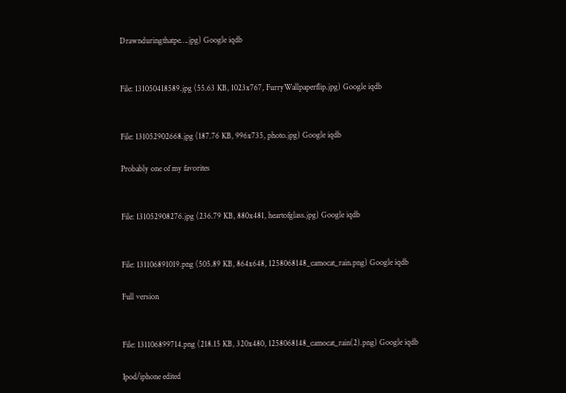Drawnduringthatpe….jpg) Google iqdb


File: 131050418589.jpg (55.63 KB, 1023x767, FurryWallpaperflip.jpg) Google iqdb


File: 131052902668.jpg (187.76 KB, 996x735, photo.jpg) Google iqdb

Probably one of my favorites


File: 131052908276.jpg (236.79 KB, 880x481, heartofglass.jpg) Google iqdb


File: 131106891019.png (505.89 KB, 864x648, 1258068148_camocat_rain.png) Google iqdb

Full version


File: 131106899714.png (218.15 KB, 320x480, 1258068148_camocat_rain(2).png) Google iqdb

Ipod/iphone edited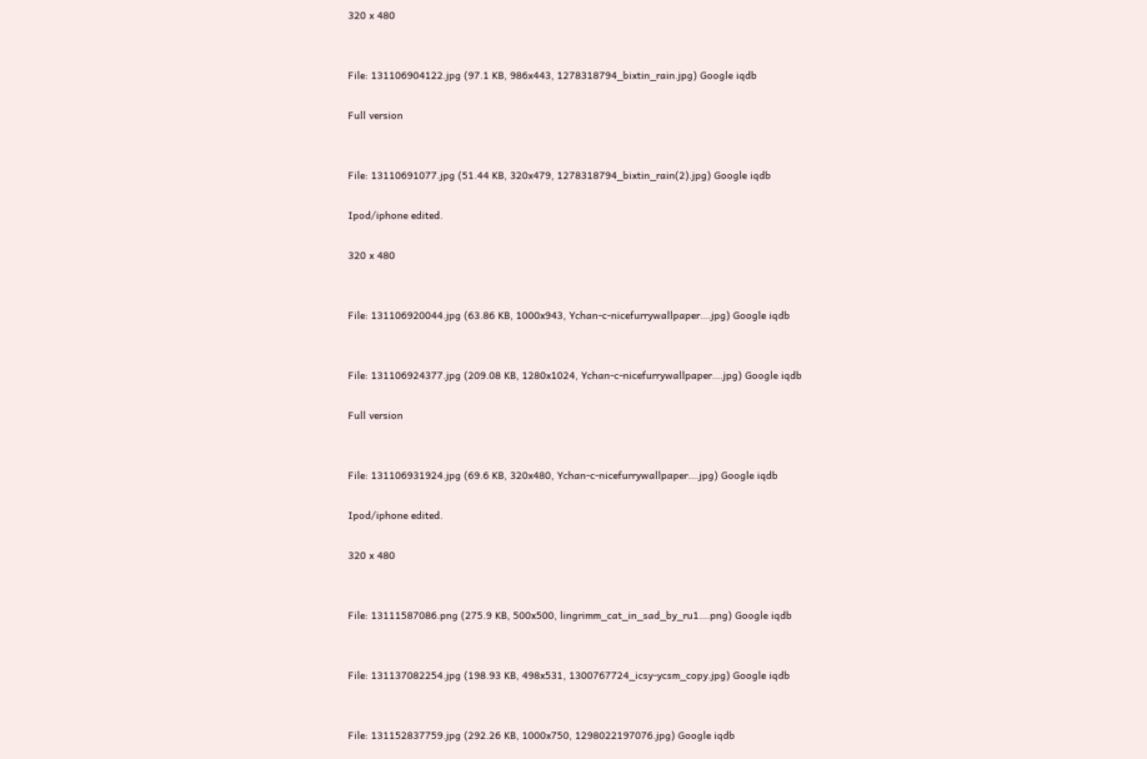320 x 480


File: 131106904122.jpg (97.1 KB, 986x443, 1278318794_bixtin_rain.jpg) Google iqdb

Full version


File: 13110691077.jpg (51.44 KB, 320x479, 1278318794_bixtin_rain(2).jpg) Google iqdb

Ipod/iphone edited.

320 x 480


File: 131106920044.jpg (63.86 KB, 1000x943, Ychan-c-nicefurrywallpaper….jpg) Google iqdb


File: 131106924377.jpg (209.08 KB, 1280x1024, Ychan-c-nicefurrywallpaper….jpg) Google iqdb

Full version


File: 131106931924.jpg (69.6 KB, 320x480, Ychan-c-nicefurrywallpaper….jpg) Google iqdb

Ipod/iphone edited.

320 x 480


File: 13111587086.png (275.9 KB, 500x500, lingrimm_cat_in_sad_by_ru1….png) Google iqdb


File: 131137082254.jpg (198.93 KB, 498x531, 1300767724_icsy-ycsm_copy.jpg) Google iqdb


File: 131152837759.jpg (292.26 KB, 1000x750, 1298022197076.jpg) Google iqdb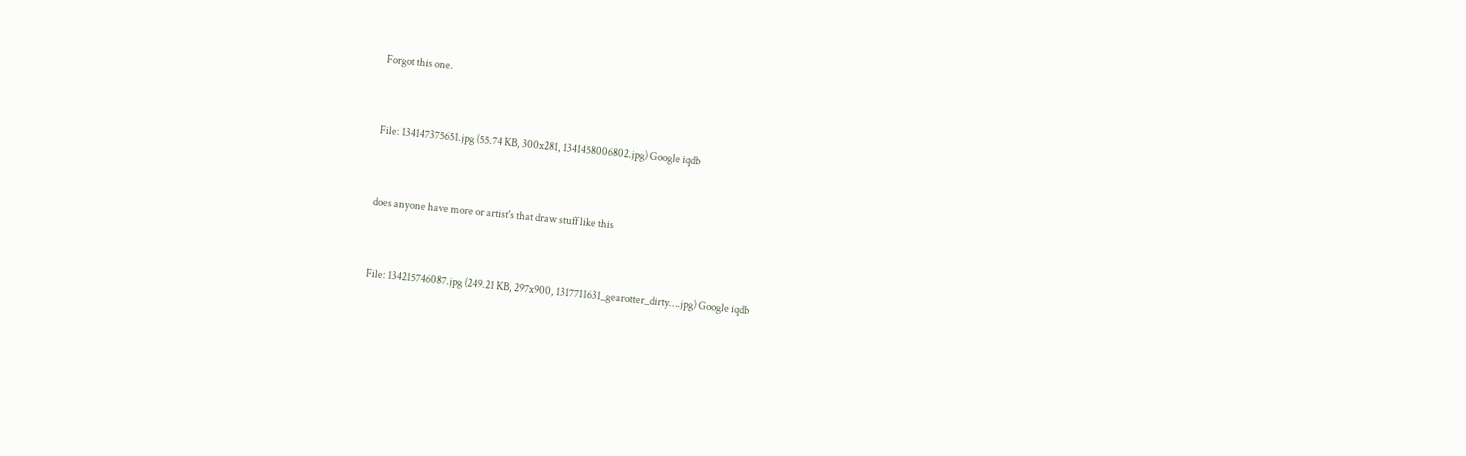Forgot this one.


File: 134147375651.jpg (55.74 KB, 300x281, 1341458006802.jpg) Google iqdb


does anyone have more or artist's that draw stuff like this


File: 134215746087.jpg (249.21 KB, 297x900, 1317711631_gearotter_dirty….jpg) Google iqdb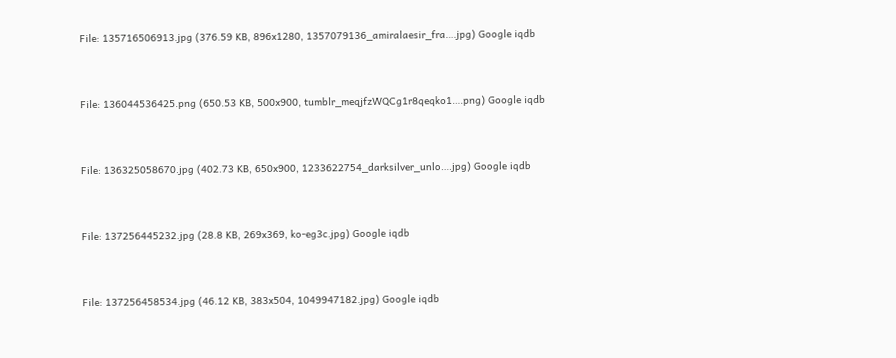File: 135716506913.jpg (376.59 KB, 896x1280, 1357079136_amiralaesir_fra….jpg) Google iqdb


File: 136044536425.png (650.53 KB, 500x900, tumblr_meqjfzWQCg1r8qeqko1….png) Google iqdb


File: 136325058670.jpg (402.73 KB, 650x900, 1233622754_darksilver_unlo….jpg) Google iqdb


File: 137256445232.jpg (28.8 KB, 269x369, ko-eg3c.jpg) Google iqdb


File: 137256458534.jpg (46.12 KB, 383x504, 1049947182.jpg) Google iqdb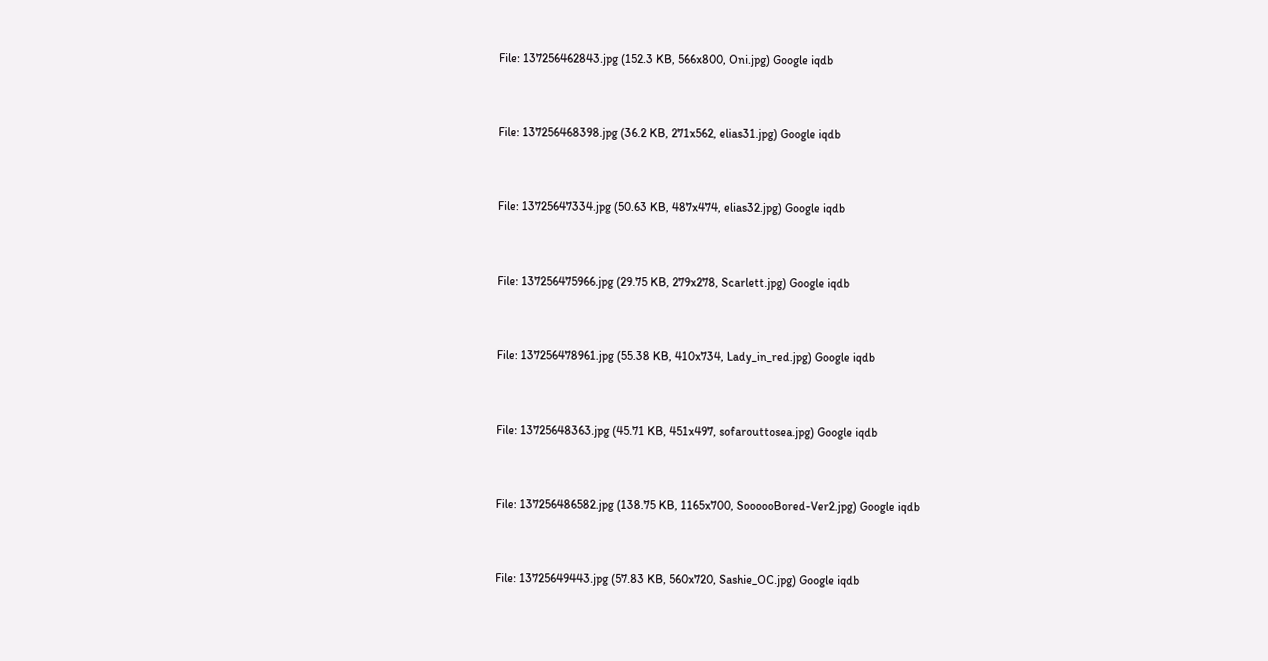File: 137256462843.jpg (152.3 KB, 566x800, Oni.jpg) Google iqdb


File: 137256468398.jpg (36.2 KB, 271x562, elias31.jpg) Google iqdb


File: 13725647334.jpg (50.63 KB, 487x474, elias32.jpg) Google iqdb


File: 137256475966.jpg (29.75 KB, 279x278, Scarlett.jpg) Google iqdb


File: 137256478961.jpg (55.38 KB, 410x734, Lady_in_red.jpg) Google iqdb


File: 13725648363.jpg (45.71 KB, 451x497, sofarouttosea.jpg) Google iqdb


File: 137256486582.jpg (138.75 KB, 1165x700, SoooooBored-Ver2.jpg) Google iqdb


File: 13725649443.jpg (57.83 KB, 560x720, Sashie_OC.jpg) Google iqdb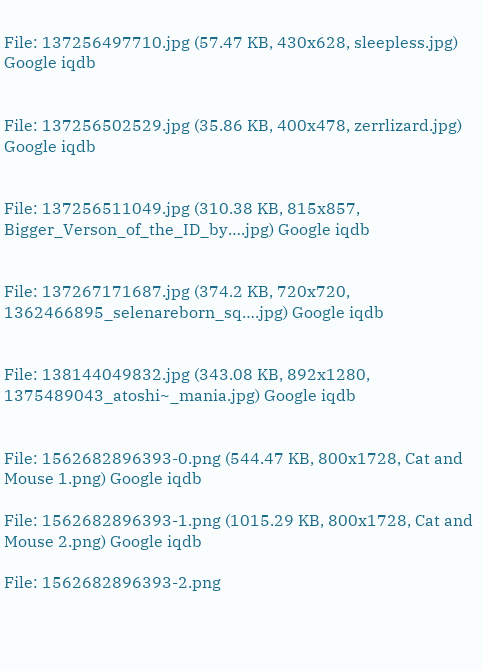File: 137256497710.jpg (57.47 KB, 430x628, sleepless.jpg) Google iqdb


File: 137256502529.jpg (35.86 KB, 400x478, zerrlizard.jpg) Google iqdb


File: 137256511049.jpg (310.38 KB, 815x857, Bigger_Verson_of_the_ID_by….jpg) Google iqdb


File: 137267171687.jpg (374.2 KB, 720x720, 1362466895_selenareborn_sq….jpg) Google iqdb


File: 138144049832.jpg (343.08 KB, 892x1280, 1375489043_atoshi~_mania.jpg) Google iqdb


File: 1562682896393-0.png (544.47 KB, 800x1728, Cat and Mouse 1.png) Google iqdb

File: 1562682896393-1.png (1015.29 KB, 800x1728, Cat and Mouse 2.png) Google iqdb

File: 1562682896393-2.png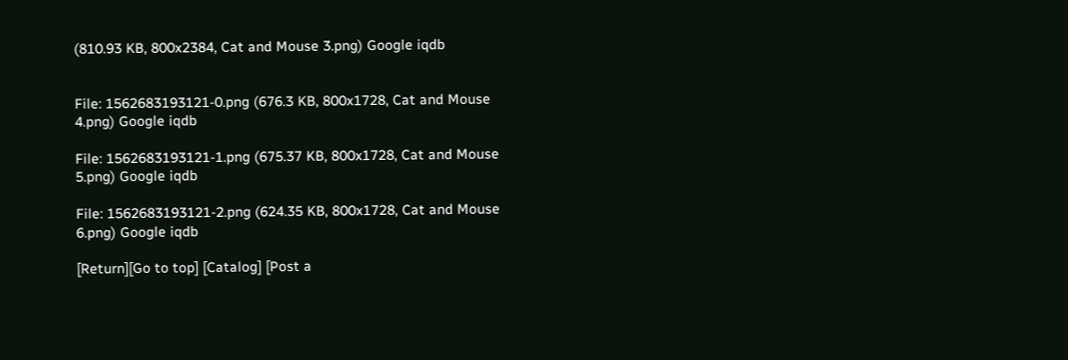(810.93 KB, 800x2384, Cat and Mouse 3.png) Google iqdb


File: 1562683193121-0.png (676.3 KB, 800x1728, Cat and Mouse 4.png) Google iqdb

File: 1562683193121-1.png (675.37 KB, 800x1728, Cat and Mouse 5.png) Google iqdb

File: 1562683193121-2.png (624.35 KB, 800x1728, Cat and Mouse 6.png) Google iqdb

[Return][Go to top] [Catalog] [Post a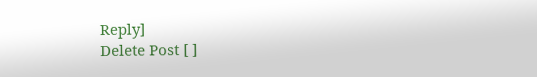Reply]
Delete Post [ ]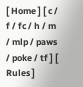[ Home ] [ c / f / fc / h / m / mlp / paws / poke / tf ] [ Rules ]